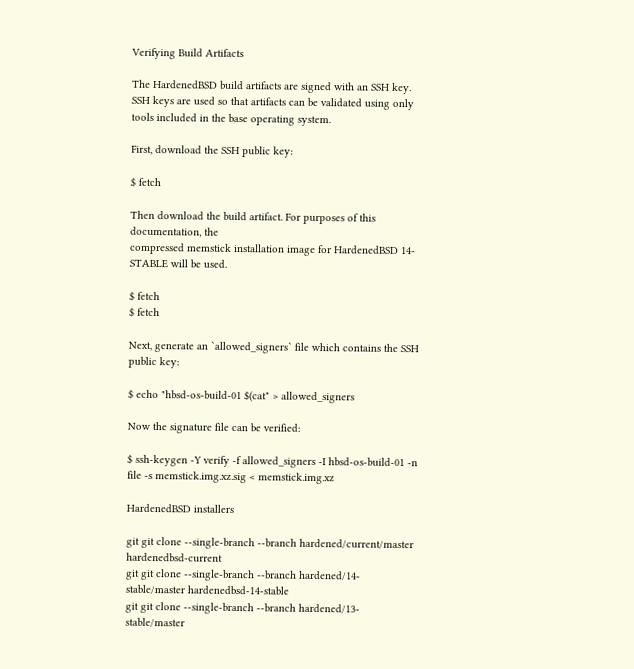Verifying Build Artifacts

The HardenedBSD build artifacts are signed with an SSH key. SSH keys are used so that artifacts can be validated using only tools included in the base operating system.

First, download the SSH public key:

$ fetch

Then download the build artifact. For purposes of this documentation, the
compressed memstick installation image for HardenedBSD 14-STABLE will be used.

$ fetch
$ fetch

Next, generate an `allowed_signers` file which contains the SSH public key:

$ echo "hbsd-os-build-01 $(cat" > allowed_signers

Now the signature file can be verified:

$ ssh-keygen -Y verify -f allowed_signers -I hbsd-os-build-01 -n file -s memstick.img.xz.sig < memstick.img.xz

HardenedBSD installers

git git clone --single-branch --branch hardened/current/master hardenedbsd-current
git git clone --single-branch --branch hardened/14-stable/master hardenedbsd-14-stable
git git clone --single-branch --branch hardened/13-stable/master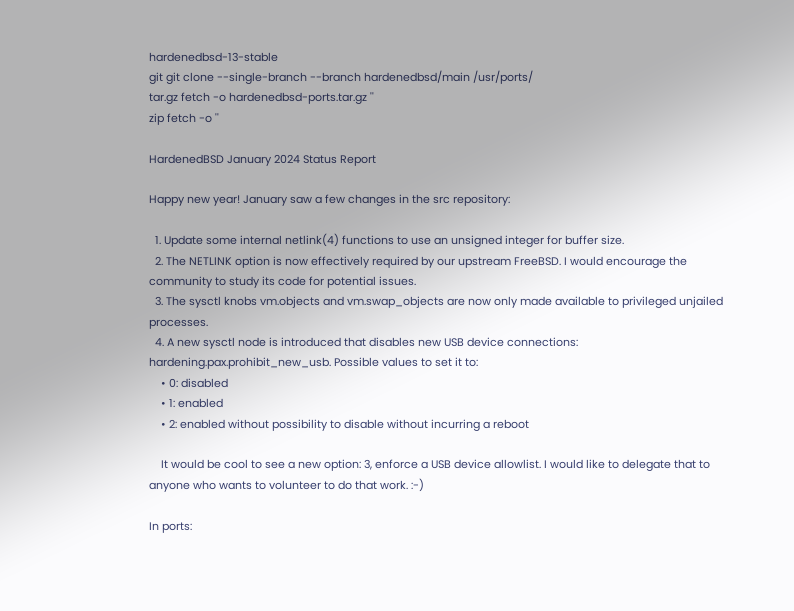hardenedbsd-13-stable
git git clone --single-branch --branch hardenedbsd/main /usr/ports/
tar.gz fetch -o hardenedbsd-ports.tar.gz ''
zip fetch -o ''

HardenedBSD January 2024 Status Report

Happy new year! January saw a few changes in the src repository:

  1. Update some internal netlink(4) functions to use an unsigned integer for buffer size.
  2. The NETLINK option is now effectively required by our upstream FreeBSD. I would encourage the community to study its code for potential issues.
  3. The sysctl knobs vm.objects and vm.swap_objects are now only made available to privileged unjailed processes.
  4. A new sysctl node is introduced that disables new USB device connections: hardening.pax.prohibit_new_usb. Possible values to set it to:
    • 0: disabled
    • 1: enabled
    • 2: enabled without possibility to disable without incurring a reboot

    It would be cool to see a new option: 3, enforce a USB device allowlist. I would like to delegate that to anyone who wants to volunteer to do that work. :-)

In ports: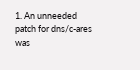1. An unneeded patch for dns/c-ares was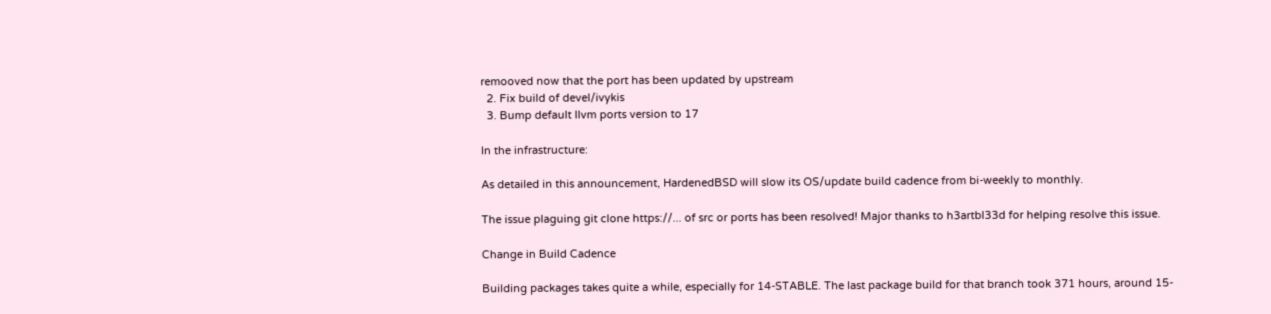remooved now that the port has been updated by upstream
  2. Fix build of devel/ivykis
  3. Bump default llvm ports version to 17

In the infrastructure:

As detailed in this announcement, HardenedBSD will slow its OS/update build cadence from bi-weekly to monthly.

The issue plaguing git clone https://... of src or ports has been resolved! Major thanks to h3artbl33d for helping resolve this issue.

Change in Build Cadence

Building packages takes quite a while, especially for 14-STABLE. The last package build for that branch took 371 hours, around 15-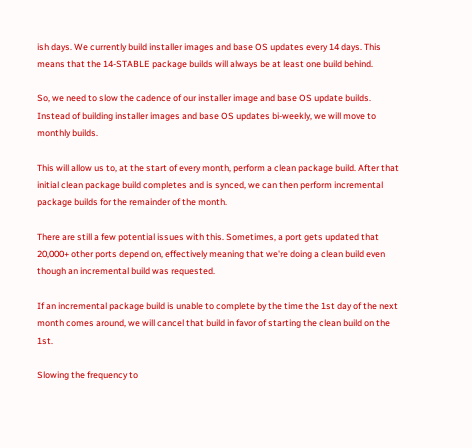ish days. We currently build installer images and base OS updates every 14 days. This means that the 14-STABLE package builds will always be at least one build behind.

So, we need to slow the cadence of our installer image and base OS update builds. Instead of building installer images and base OS updates bi-weekly, we will move to monthly builds.

This will allow us to, at the start of every month, perform a clean package build. After that initial clean package build completes and is synced, we can then perform incremental package builds for the remainder of the month.

There are still a few potential issues with this. Sometimes, a port gets updated that 20,000+ other ports depend on, effectively meaning that we're doing a clean build even though an incremental build was requested.

If an incremental package build is unable to complete by the time the 1st day of the next month comes around, we will cancel that build in favor of starting the clean build on the 1st.

Slowing the frequency to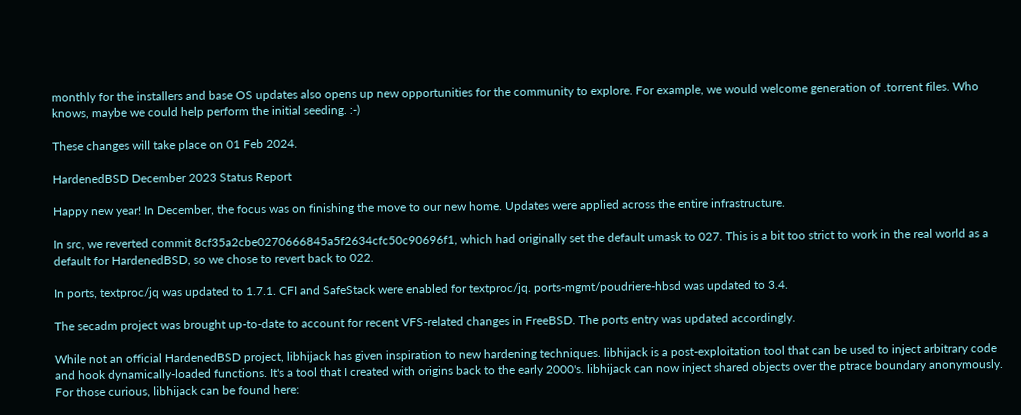monthly for the installers and base OS updates also opens up new opportunities for the community to explore. For example, we would welcome generation of .torrent files. Who knows, maybe we could help perform the initial seeding. :-)

These changes will take place on 01 Feb 2024.

HardenedBSD December 2023 Status Report

Happy new year! In December, the focus was on finishing the move to our new home. Updates were applied across the entire infrastructure.

In src, we reverted commit 8cf35a2cbe0270666845a5f2634cfc50c90696f1, which had originally set the default umask to 027. This is a bit too strict to work in the real world as a default for HardenedBSD, so we chose to revert back to 022.

In ports, textproc/jq was updated to 1.7.1. CFI and SafeStack were enabled for textproc/jq. ports-mgmt/poudriere-hbsd was updated to 3.4.

The secadm project was brought up-to-date to account for recent VFS-related changes in FreeBSD. The ports entry was updated accordingly.

While not an official HardenedBSD project, libhijack has given inspiration to new hardening techniques. libhijack is a post-exploitation tool that can be used to inject arbitrary code and hook dynamically-loaded functions. It's a tool that I created with origins back to the early 2000's. libhijack can now inject shared objects over the ptrace boundary anonymously. For those curious, libhijack can be found here: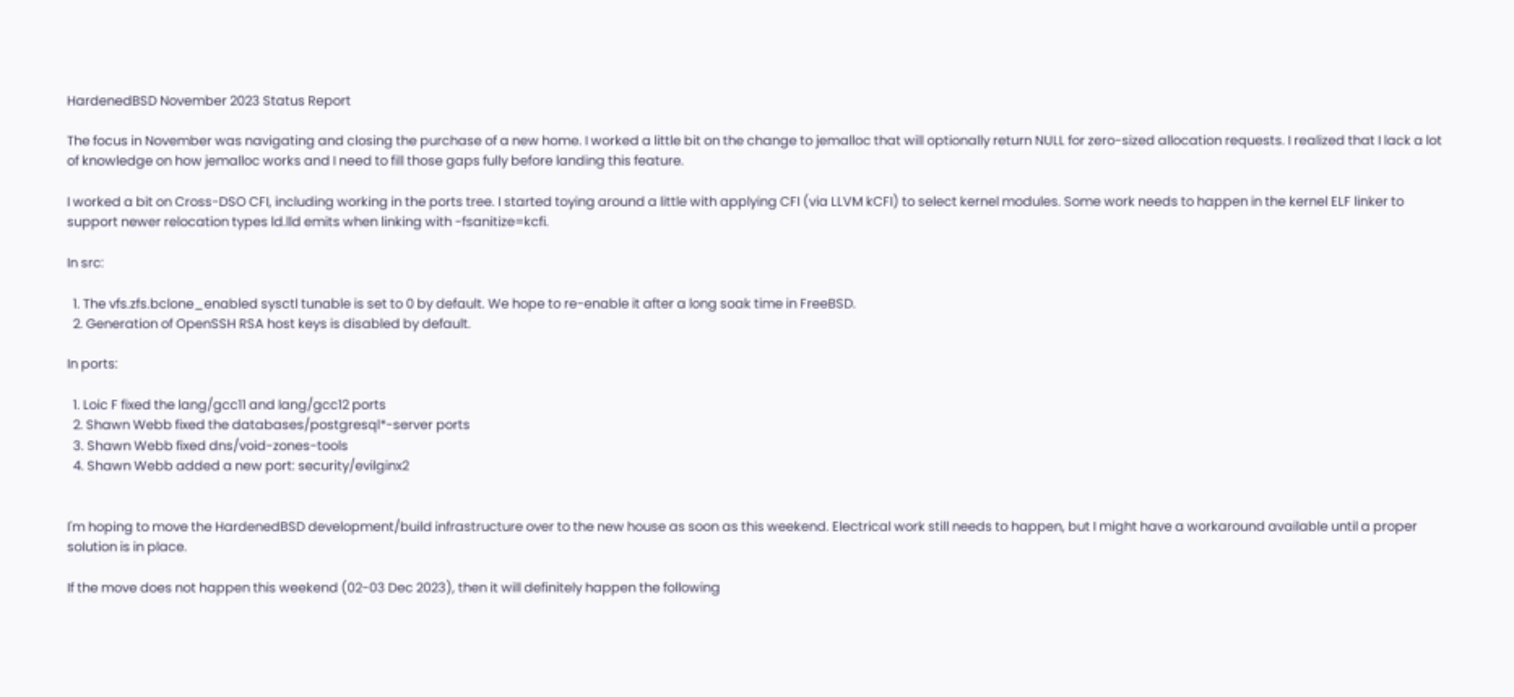HardenedBSD November 2023 Status Report

The focus in November was navigating and closing the purchase of a new home. I worked a little bit on the change to jemalloc that will optionally return NULL for zero-sized allocation requests. I realized that I lack a lot of knowledge on how jemalloc works and I need to fill those gaps fully before landing this feature.

I worked a bit on Cross-DSO CFI, including working in the ports tree. I started toying around a little with applying CFI (via LLVM kCFI) to select kernel modules. Some work needs to happen in the kernel ELF linker to support newer relocation types ld.lld emits when linking with -fsanitize=kcfi.

In src:

  1. The vfs.zfs.bclone_enabled sysctl tunable is set to 0 by default. We hope to re-enable it after a long soak time in FreeBSD.
  2. Generation of OpenSSH RSA host keys is disabled by default.

In ports:

  1. Loic F fixed the lang/gcc11 and lang/gcc12 ports
  2. Shawn Webb fixed the databases/postgresql*-server ports
  3. Shawn Webb fixed dns/void-zones-tools
  4. Shawn Webb added a new port: security/evilginx2


I'm hoping to move the HardenedBSD development/build infrastructure over to the new house as soon as this weekend. Electrical work still needs to happen, but I might have a workaround available until a proper solution is in place.

If the move does not happen this weekend (02-03 Dec 2023), then it will definitely happen the following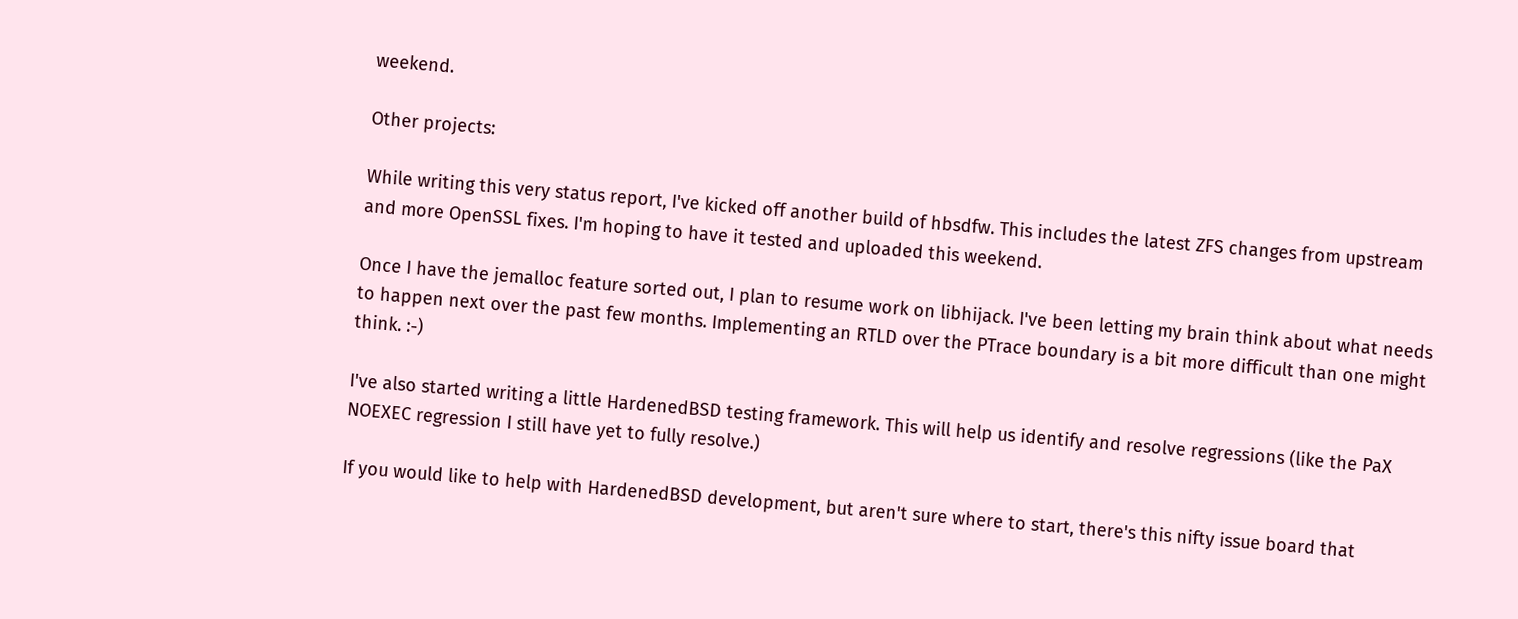weekend.

Other projects:

While writing this very status report, I've kicked off another build of hbsdfw. This includes the latest ZFS changes from upstream and more OpenSSL fixes. I'm hoping to have it tested and uploaded this weekend.

Once I have the jemalloc feature sorted out, I plan to resume work on libhijack. I've been letting my brain think about what needs to happen next over the past few months. Implementing an RTLD over the PTrace boundary is a bit more difficult than one might think. :-)

I've also started writing a little HardenedBSD testing framework. This will help us identify and resolve regressions (like the PaX NOEXEC regression I still have yet to fully resolve.)

If you would like to help with HardenedBSD development, but aren't sure where to start, there's this nifty issue board that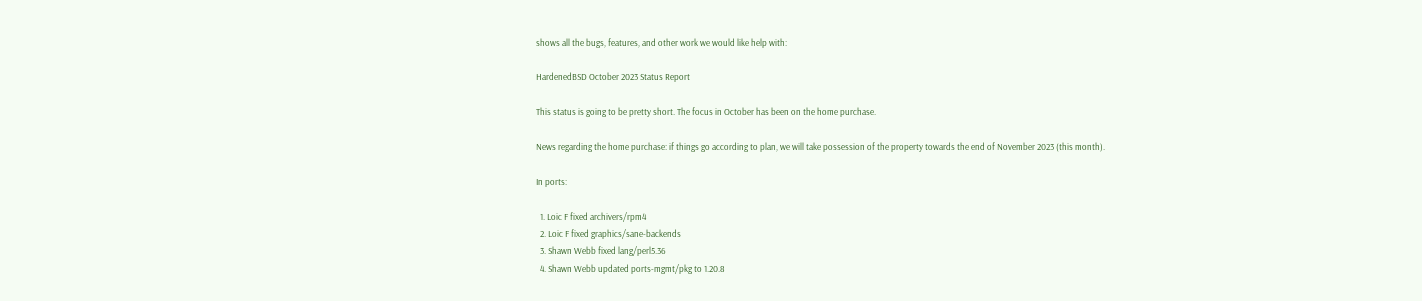shows all the bugs, features, and other work we would like help with:

HardenedBSD October 2023 Status Report

This status is going to be pretty short. The focus in October has been on the home purchase.

News regarding the home purchase: if things go according to plan, we will take possession of the property towards the end of November 2023 (this month).

In ports:

  1. Loic F fixed archivers/rpm4
  2. Loic F fixed graphics/sane-backends
  3. Shawn Webb fixed lang/perl5.36
  4. Shawn Webb updated ports-mgmt/pkg to 1.20.8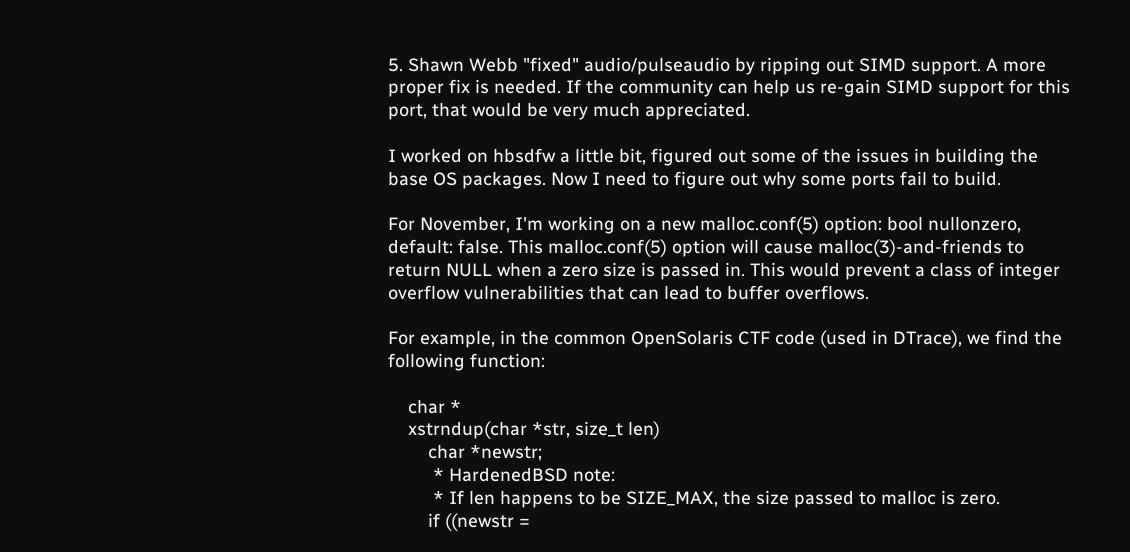5. Shawn Webb "fixed" audio/pulseaudio by ripping out SIMD support. A more proper fix is needed. If the community can help us re-gain SIMD support for this port, that would be very much appreciated.

I worked on hbsdfw a little bit, figured out some of the issues in building the base OS packages. Now I need to figure out why some ports fail to build.

For November, I'm working on a new malloc.conf(5) option: bool nullonzero, default: false. This malloc.conf(5) option will cause malloc(3)-and-friends to return NULL when a zero size is passed in. This would prevent a class of integer overflow vulnerabilities that can lead to buffer overflows.

For example, in the common OpenSolaris CTF code (used in DTrace), we find the following function:

    char *
    xstrndup(char *str, size_t len)
        char *newstr;
         * HardenedBSD note:
         * If len happens to be SIZE_MAX, the size passed to malloc is zero.
        if ((newstr =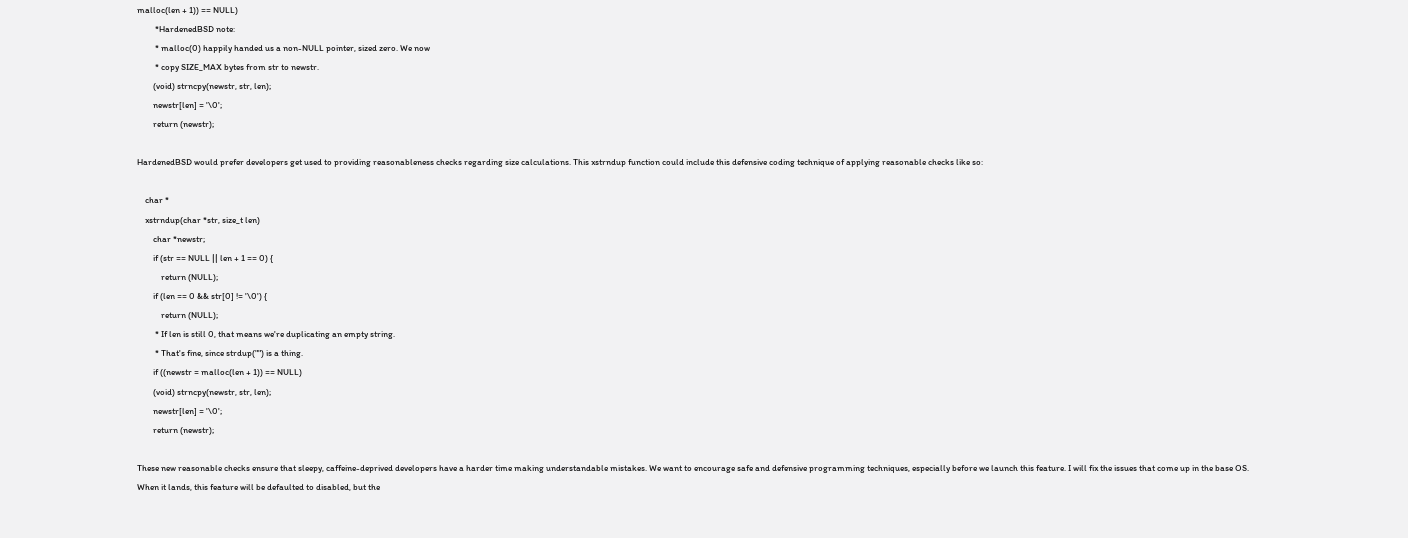malloc(len + 1)) == NULL)
         *HardenedBSD note:
         * malloc(0) happily handed us a non-NULL pointer, sized zero. We now
         * copy SIZE_MAX bytes from str to newstr.
        (void) strncpy(newstr, str, len);
        newstr[len] = '\0';
        return (newstr);

HardenedBSD would prefer developers get used to providing reasonableness checks regarding size calculations. This xstrndup function could include this defensive coding technique of applying reasonable checks like so:

    char *
    xstrndup(char *str, size_t len)
        char *newstr;
        if (str == NULL || len + 1 == 0) {
            return (NULL);
        if (len == 0 && str[0] != '\0') {
            return (NULL);
         * If len is still 0, that means we're duplicating an empty string.
         * That's fine, since strdup("") is a thing.
        if ((newstr = malloc(len + 1)) == NULL)
        (void) strncpy(newstr, str, len);
        newstr[len] = '\0';
        return (newstr);

These new reasonable checks ensure that sleepy, caffeine-deprived developers have a harder time making understandable mistakes. We want to encourage safe and defensive programming techniques, especially before we launch this feature. I will fix the issues that come up in the base OS. When it lands, this feature will be defaulted to disabled, but the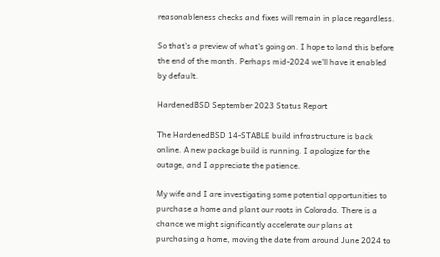reasonableness checks and fixes will remain in place regardless.

So that's a preview of what's going on. I hope to land this before the end of the month. Perhaps mid-2024 we'll have it enabled by default.

HardenedBSD September 2023 Status Report

The HardenedBSD 14-STABLE build infrastructure is back online. A new package build is running. I apologize for the outage, and I appreciate the patience.

My wife and I are investigating some potential opportunities to purchase a home and plant our roots in Colorado. There is a chance we might significantly accelerate our plans at purchasing a home, moving the date from around June 2024 to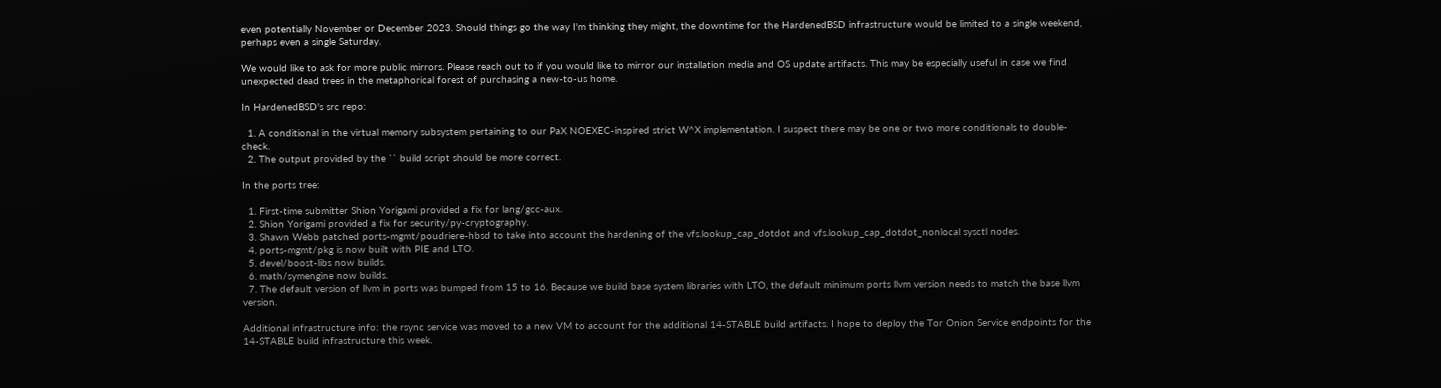even potentially November or December 2023. Should things go the way I'm thinking they might, the downtime for the HardenedBSD infrastructure would be limited to a single weekend, perhaps even a single Saturday.

We would like to ask for more public mirrors. Please reach out to if you would like to mirror our installation media and OS update artifacts. This may be especially useful in case we find unexpected dead trees in the metaphorical forest of purchasing a new-to-us home.

In HardenedBSD's src repo:

  1. A conditional in the virtual memory subsystem pertaining to our PaX NOEXEC-inspired strict W^X implementation. I suspect there may be one or two more conditionals to double-check.
  2. The output provided by the `` build script should be more correct.

In the ports tree:

  1. First-time submitter Shion Yorigami provided a fix for lang/gcc-aux.
  2. Shion Yorigami provided a fix for security/py-cryptography.
  3. Shawn Webb patched ports-mgmt/poudriere-hbsd to take into account the hardening of the vfs.lookup_cap_dotdot and vfs.lookup_cap_dotdot_nonlocal sysctl nodes.
  4. ports-mgmt/pkg is now built with PIE and LTO.
  5. devel/boost-libs now builds.
  6. math/symengine now builds.
  7. The default version of llvm in ports was bumped from 15 to 16. Because we build base system libraries with LTO, the default minimum ports llvm version needs to match the base llvm version.

Additional infrastructure info: the rsync service was moved to a new VM to account for the additional 14-STABLE build artifacts. I hope to deploy the Tor Onion Service endpoints for the 14-STABLE build infrastructure this week.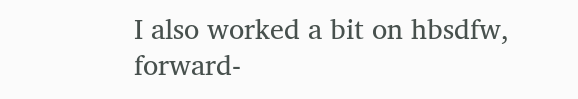I also worked a bit on hbsdfw, forward-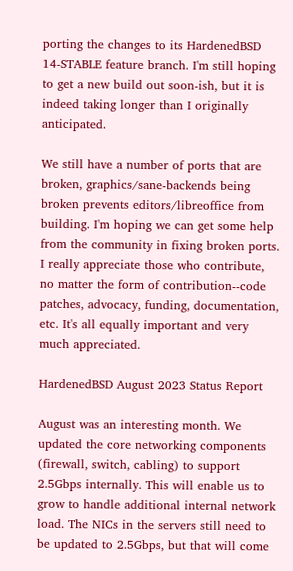porting the changes to its HardenedBSD 14-STABLE feature branch. I'm still hoping to get a new build out soon-ish, but it is indeed taking longer than I originally anticipated.

We still have a number of ports that are broken, graphics/sane-backends being broken prevents editors/libreoffice from building. I'm hoping we can get some help from the community in fixing broken ports. I really appreciate those who contribute, no matter the form of contribution--code patches, advocacy, funding, documentation, etc. It's all equally important and very much appreciated.

HardenedBSD August 2023 Status Report

August was an interesting month. We updated the core networking components (firewall, switch, cabling) to support 2.5Gbps internally. This will enable us to grow to handle additional internal network load. The NICs in the servers still need to be updated to 2.5Gbps, but that will come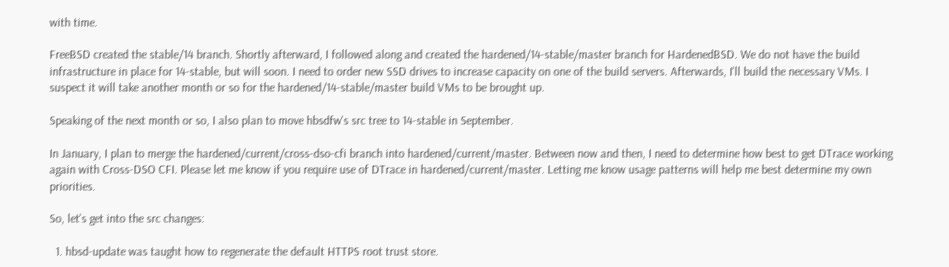with time.

FreeBSD created the stable/14 branch. Shortly afterward, I followed along and created the hardened/14-stable/master branch for HardenedBSD. We do not have the build infrastructure in place for 14-stable, but will soon. I need to order new SSD drives to increase capacity on one of the build servers. Afterwards, I'll build the necessary VMs. I suspect it will take another month or so for the hardened/14-stable/master build VMs to be brought up.

Speaking of the next month or so, I also plan to move hbsdfw's src tree to 14-stable in September.

In January, I plan to merge the hardened/current/cross-dso-cfi branch into hardened/current/master. Between now and then, I need to determine how best to get DTrace working again with Cross-DSO CFI. Please let me know if you require use of DTrace in hardened/current/master. Letting me know usage patterns will help me best determine my own priorities.

So, let's get into the src changes:

  1. hbsd-update was taught how to regenerate the default HTTPS root trust store.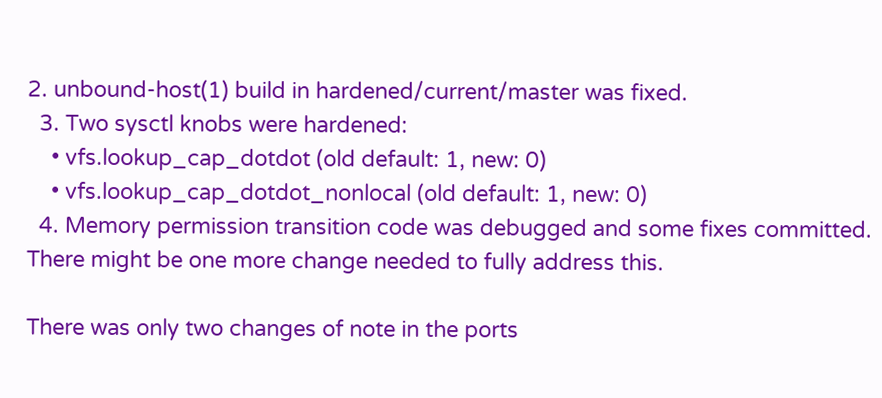2. unbound-host(1) build in hardened/current/master was fixed.
  3. Two sysctl knobs were hardened:
    • vfs.lookup_cap_dotdot (old default: 1, new: 0)
    • vfs.lookup_cap_dotdot_nonlocal (old default: 1, new: 0)
  4. Memory permission transition code was debugged and some fixes committed. There might be one more change needed to fully address this.

There was only two changes of note in the ports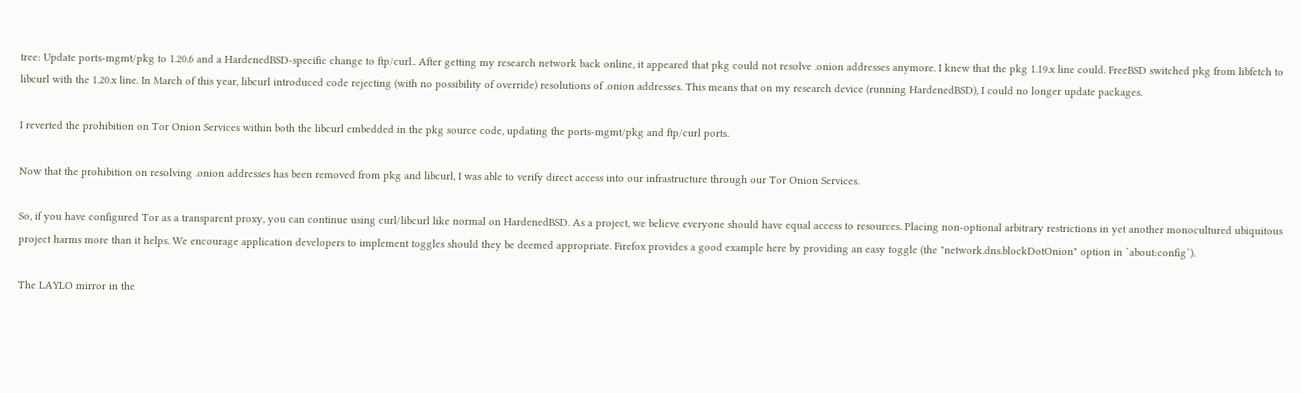tree: Update ports-mgmt/pkg to 1.20.6 and a HardenedBSD-specific change to ftp/curl.. After getting my research network back online, it appeared that pkg could not resolve .onion addresses anymore. I knew that the pkg 1.19.x line could. FreeBSD switched pkg from libfetch to libcurl with the 1.20.x line. In March of this year, libcurl introduced code rejecting (with no possibility of override) resolutions of .onion addresses. This means that on my research device (running HardenedBSD), I could no longer update packages.

I reverted the prohibition on Tor Onion Services within both the libcurl embedded in the pkg source code, updating the ports-mgmt/pkg and ftp/curl ports.

Now that the prohibition on resolving .onion addresses has been removed from pkg and libcurl, I was able to verify direct access into our infrastructure through our Tor Onion Services.

So, if you have configured Tor as a transparent proxy, you can continue using curl/libcurl like normal on HardenedBSD. As a project, we believe everyone should have equal access to resources. Placing non-optional arbitrary restrictions in yet another monocultured ubiquitous project harms more than it helps. We encourage application developers to implement toggles should they be deemed appropriate. Firefox provides a good example here by providing an easy toggle (the "network.dns.blockDotOnion" option in `about:config`).

The LAYLO mirror in the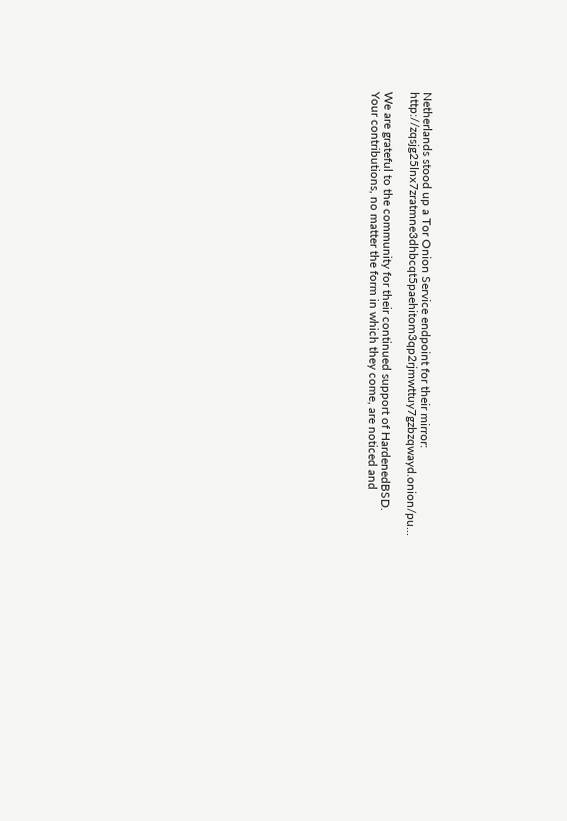Netherlands stood up a Tor Onion Service endpoint for their mirror: http://zqsjg25lnx7zratmne3dhbcqt5paehitom3qp2rjmwttuy7gzbzqwayd.onion/pu...

We are grateful to the community for their continued support of HardenedBSD. Your contributions, no matter the form in which they come, are noticed and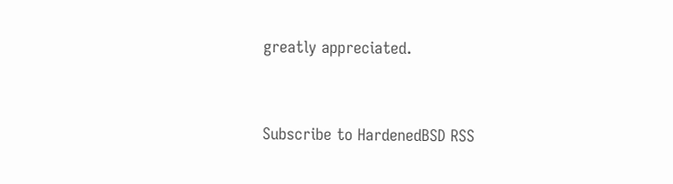greatly appreciated.


Subscribe to HardenedBSD RSS